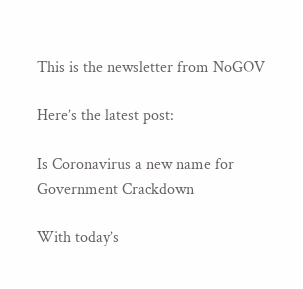This is the newsletter from NoGOV

Here’s the latest post:

Is Coronavirus a new name for Government Crackdown

With today’s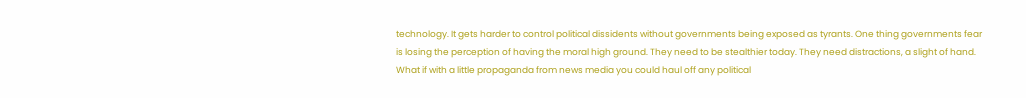technology. It gets harder to control political dissidents without governments being exposed as tyrants. One thing governments fear is losing the perception of having the moral high ground. They need to be stealthier today. They need distractions, a slight of hand. What if with a little propaganda from news media you could haul off any political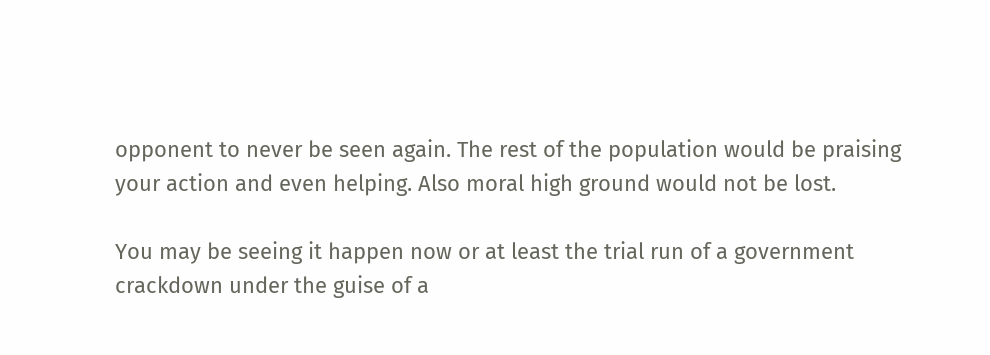opponent to never be seen again. The rest of the population would be praising your action and even helping. Also moral high ground would not be lost.

You may be seeing it happen now or at least the trial run of a government crackdown under the guise of a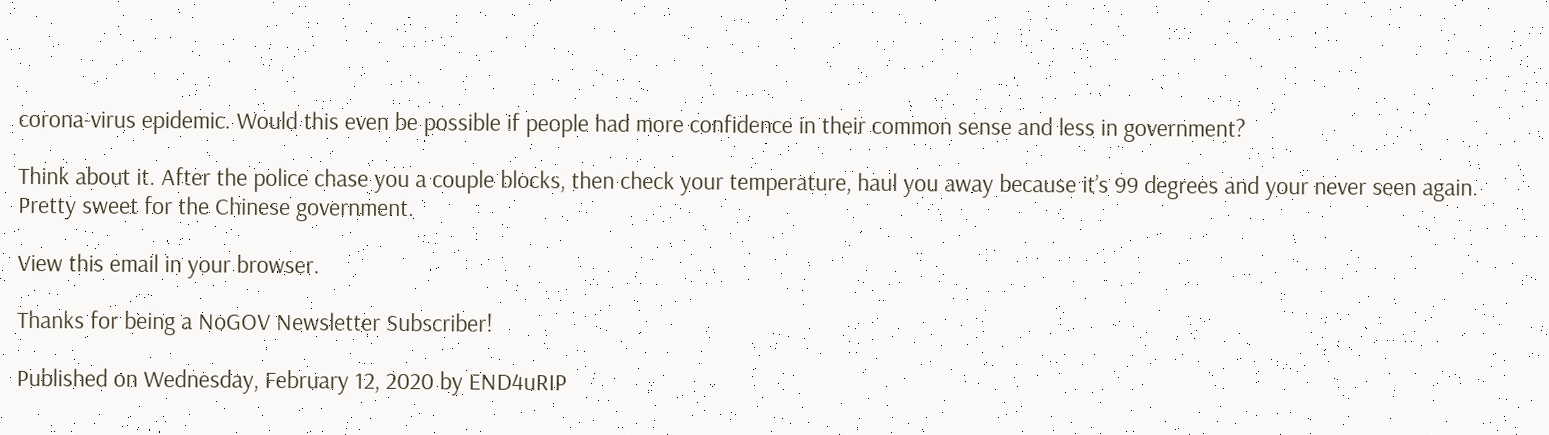corona-virus epidemic. Would this even be possible if people had more confidence in their common sense and less in government?

Think about it. After the police chase you a couple blocks, then check your temperature, haul you away because it’s 99 degrees and your never seen again. Pretty sweet for the Chinese government.

View this email in your browser.

Thanks for being a NoGOV Newsletter Subscriber!

Published on Wednesday, February 12, 2020 by END4uRIP